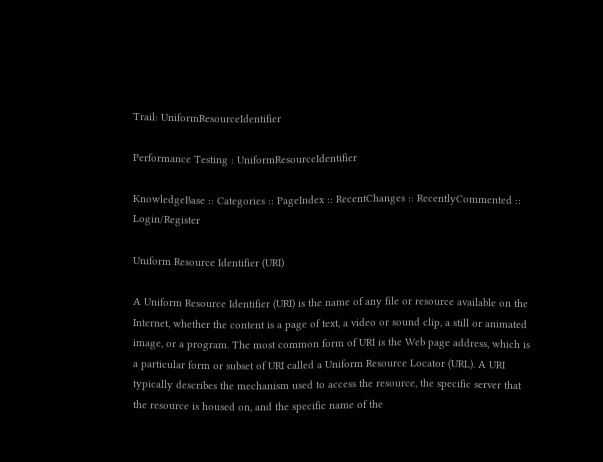Trail: UniformResourceIdentifier

Performance Testing : UniformResourceIdentifier

KnowledgeBase :: Categories :: PageIndex :: RecentChanges :: RecentlyCommented :: Login/Register

Uniform Resource Identifier (URI)

A Uniform Resource Identifier (URI) is the name of any file or resource available on the Internet, whether the content is a page of text, a video or sound clip, a still or animated image, or a program. The most common form of URI is the Web page address, which is a particular form or subset of URI called a Uniform Resource Locator (URL). A URI typically describes the mechanism used to access the resource, the specific server that the resource is housed on, and the specific name of the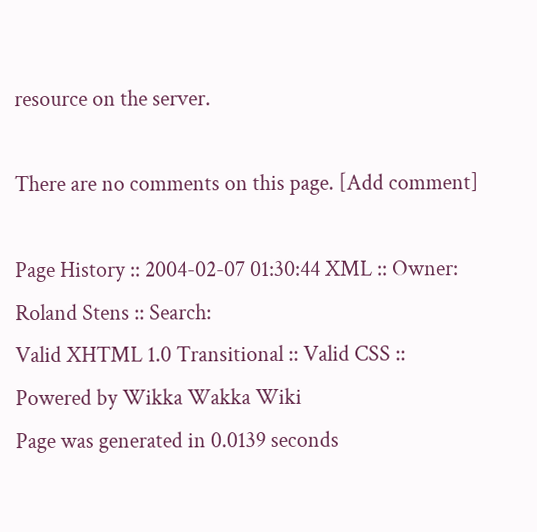resource on the server.

There are no comments on this page. [Add comment]

Page History :: 2004-02-07 01:30:44 XML :: Owner: Roland Stens :: Search:
Valid XHTML 1.0 Transitional :: Valid CSS :: Powered by Wikka Wakka Wiki
Page was generated in 0.0139 seconds